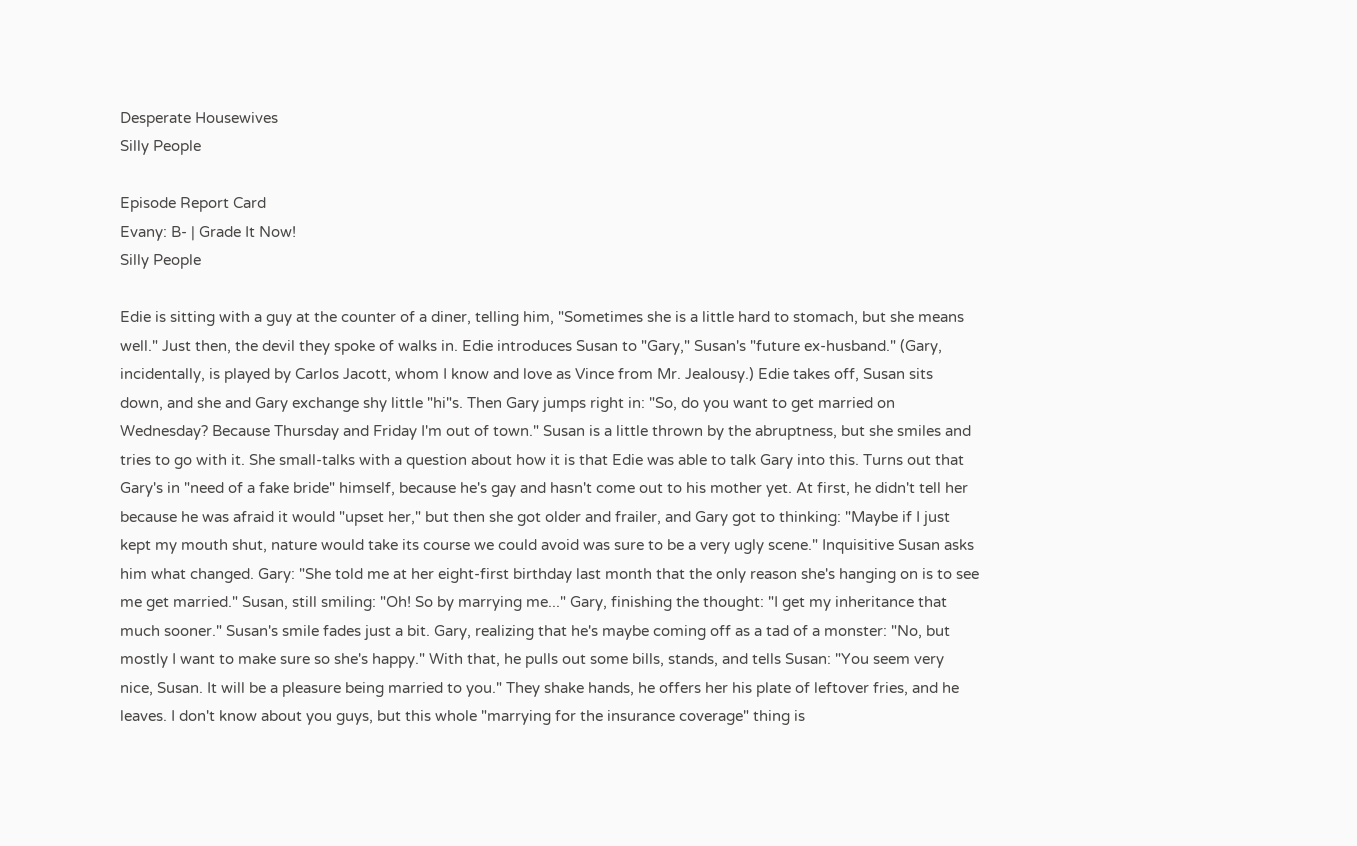Desperate Housewives
Silly People

Episode Report Card
Evany: B- | Grade It Now!
Silly People

Edie is sitting with a guy at the counter of a diner, telling him, "Sometimes she is a little hard to stomach, but she means well." Just then, the devil they spoke of walks in. Edie introduces Susan to "Gary," Susan's "future ex-husband." (Gary, incidentally, is played by Carlos Jacott, whom I know and love as Vince from Mr. Jealousy.) Edie takes off, Susan sits down, and she and Gary exchange shy little "hi"s. Then Gary jumps right in: "So, do you want to get married on Wednesday? Because Thursday and Friday I'm out of town." Susan is a little thrown by the abruptness, but she smiles and tries to go with it. She small-talks with a question about how it is that Edie was able to talk Gary into this. Turns out that Gary's in "need of a fake bride" himself, because he's gay and hasn't come out to his mother yet. At first, he didn't tell her because he was afraid it would "upset her," but then she got older and frailer, and Gary got to thinking: "Maybe if I just kept my mouth shut, nature would take its course we could avoid was sure to be a very ugly scene." Inquisitive Susan asks him what changed. Gary: "She told me at her eight-first birthday last month that the only reason she's hanging on is to see me get married." Susan, still smiling: "Oh! So by marrying me..." Gary, finishing the thought: "I get my inheritance that much sooner." Susan's smile fades just a bit. Gary, realizing that he's maybe coming off as a tad of a monster: "No, but mostly I want to make sure so she's happy." With that, he pulls out some bills, stands, and tells Susan: "You seem very nice, Susan. It will be a pleasure being married to you." They shake hands, he offers her his plate of leftover fries, and he leaves. I don't know about you guys, but this whole "marrying for the insurance coverage" thing is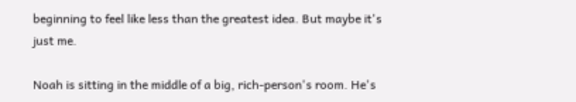beginning to feel like less than the greatest idea. But maybe it's just me.

Noah is sitting in the middle of a big, rich-person's room. He's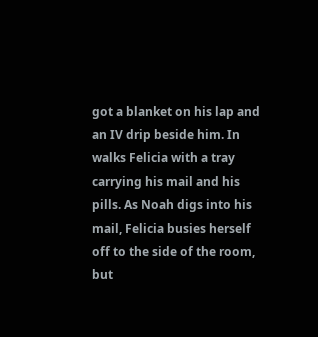got a blanket on his lap and an IV drip beside him. In walks Felicia with a tray carrying his mail and his pills. As Noah digs into his mail, Felicia busies herself off to the side of the room, but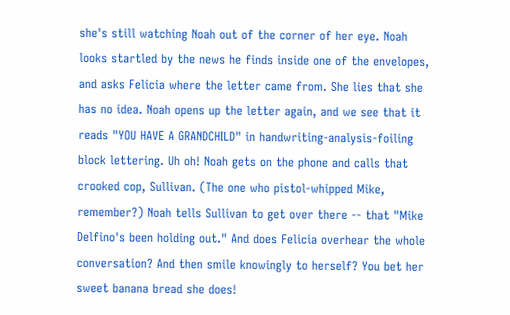she's still watching Noah out of the corner of her eye. Noah looks startled by the news he finds inside one of the envelopes, and asks Felicia where the letter came from. She lies that she has no idea. Noah opens up the letter again, and we see that it reads "YOU HAVE A GRANDCHILD" in handwriting-analysis-foiling block lettering. Uh oh! Noah gets on the phone and calls that crooked cop, Sullivan. (The one who pistol-whipped Mike, remember?) Noah tells Sullivan to get over there -- that "Mike Delfino's been holding out." And does Felicia overhear the whole conversation? And then smile knowingly to herself? You bet her sweet banana bread she does!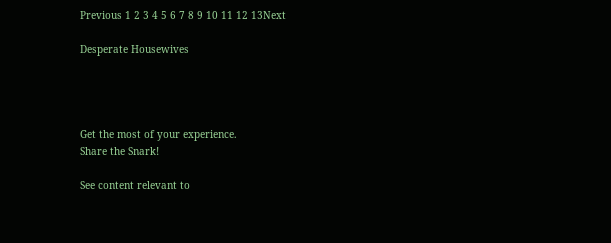Previous 1 2 3 4 5 6 7 8 9 10 11 12 13Next

Desperate Housewives




Get the most of your experience.
Share the Snark!

See content relevant to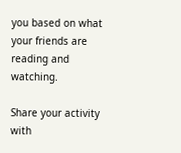you based on what your friends are reading and watching.

Share your activity with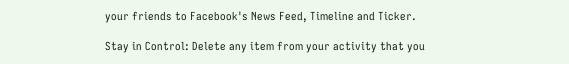your friends to Facebook's News Feed, Timeline and Ticker.

Stay in Control: Delete any item from your activity that you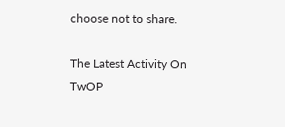choose not to share.

The Latest Activity On TwOP